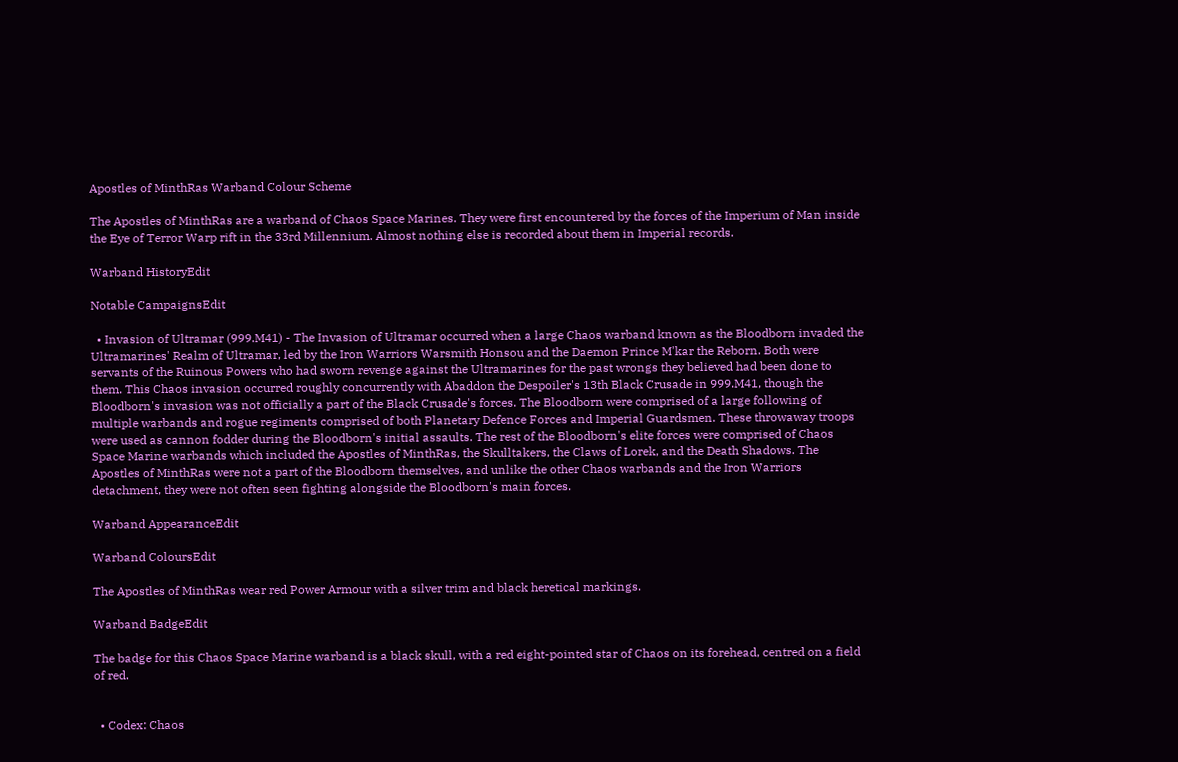Apostles of MinthRas Warband Colour Scheme

The Apostles of MinthRas are a warband of Chaos Space Marines. They were first encountered by the forces of the Imperium of Man inside the Eye of Terror Warp rift in the 33rd Millennium. Almost nothing else is recorded about them in Imperial records.

Warband HistoryEdit

Notable CampaignsEdit

  • Invasion of Ultramar (999.M41) - The Invasion of Ultramar occurred when a large Chaos warband known as the Bloodborn invaded the Ultramarines' Realm of Ultramar, led by the Iron Warriors Warsmith Honsou and the Daemon Prince M'kar the Reborn. Both were servants of the Ruinous Powers who had sworn revenge against the Ultramarines for the past wrongs they believed had been done to them. This Chaos invasion occurred roughly concurrently with Abaddon the Despoiler's 13th Black Crusade in 999.M41, though the Bloodborn's invasion was not officially a part of the Black Crusade's forces. The Bloodborn were comprised of a large following of multiple warbands and rogue regiments comprised of both Planetary Defence Forces and Imperial Guardsmen. These throwaway troops were used as cannon fodder during the Bloodborn's initial assaults. The rest of the Bloodborn's elite forces were comprised of Chaos Space Marine warbands which included the Apostles of MinthRas, the Skulltakers, the Claws of Lorek, and the Death Shadows. The Apostles of MinthRas were not a part of the Bloodborn themselves, and unlike the other Chaos warbands and the Iron Warriors detachment, they were not often seen fighting alongside the Bloodborn's main forces.

Warband AppearanceEdit

Warband ColoursEdit

The Apostles of MinthRas wear red Power Armour with a silver trim and black heretical markings.

Warband BadgeEdit

The badge for this Chaos Space Marine warband is a black skull, with a red eight-pointed star of Chaos on its forehead, centred on a field of red.


  • Codex: Chaos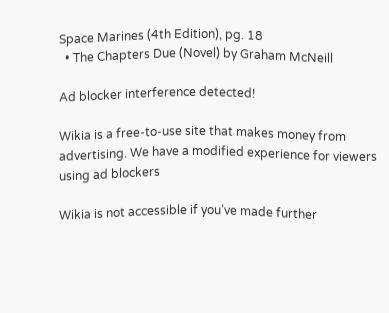Space Marines (4th Edition), pg. 18
  • The Chapters Due (Novel) by Graham McNeill

Ad blocker interference detected!

Wikia is a free-to-use site that makes money from advertising. We have a modified experience for viewers using ad blockers

Wikia is not accessible if you’ve made further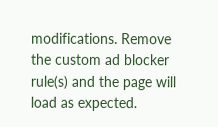modifications. Remove the custom ad blocker rule(s) and the page will load as expected.